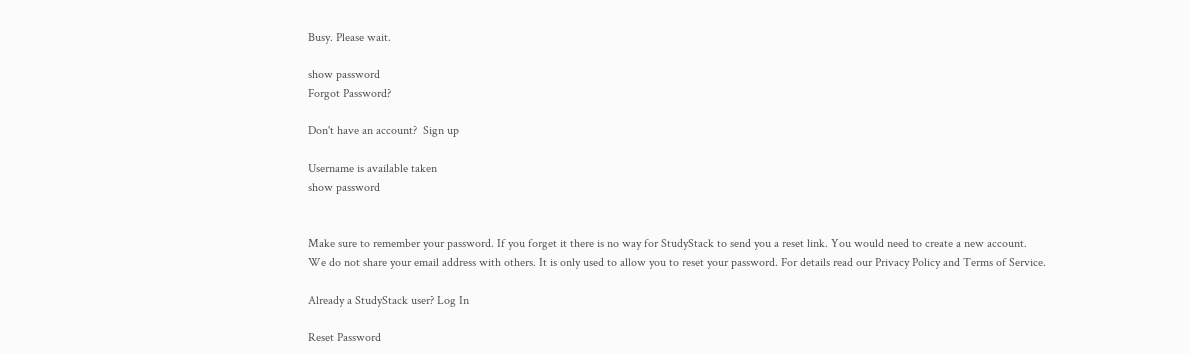Busy. Please wait.

show password
Forgot Password?

Don't have an account?  Sign up

Username is available taken
show password


Make sure to remember your password. If you forget it there is no way for StudyStack to send you a reset link. You would need to create a new account.
We do not share your email address with others. It is only used to allow you to reset your password. For details read our Privacy Policy and Terms of Service.

Already a StudyStack user? Log In

Reset Password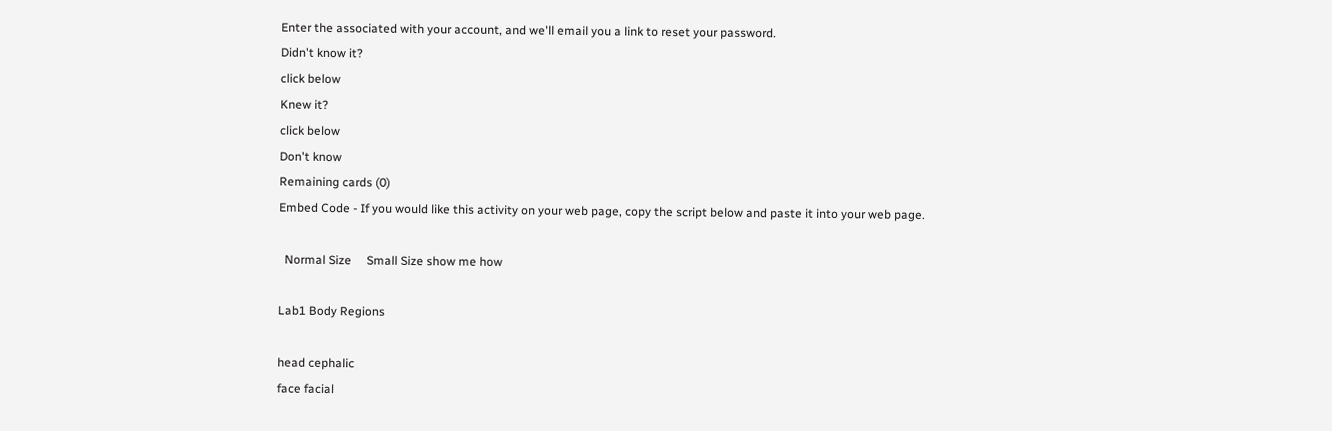Enter the associated with your account, and we'll email you a link to reset your password.
Didn't know it?
click below
Knew it?
click below
Don't know
Remaining cards (0)
Embed Code - If you would like this activity on your web page, copy the script below and paste it into your web page.

  Normal Size     Small Size show me how

Lab1 Body Regions

head cephalic
face facial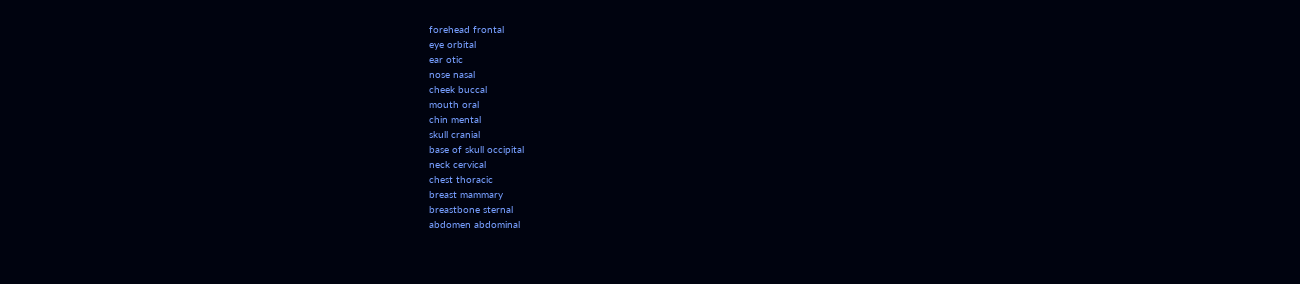forehead frontal
eye orbital
ear otic
nose nasal
cheek buccal
mouth oral
chin mental
skull cranial
base of skull occipital
neck cervical
chest thoracic
breast mammary
breastbone sternal
abdomen abdominal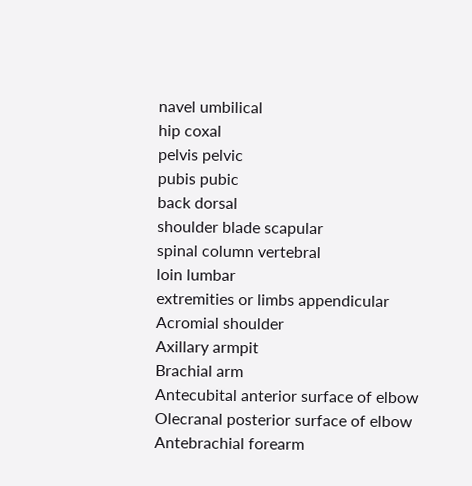navel umbilical
hip coxal
pelvis pelvic
pubis pubic
back dorsal
shoulder blade scapular
spinal column vertebral
loin lumbar
extremities or limbs appendicular
Acromial shoulder
Axillary armpit
Brachial arm
Antecubital anterior surface of elbow
Olecranal posterior surface of elbow
Antebrachial forearm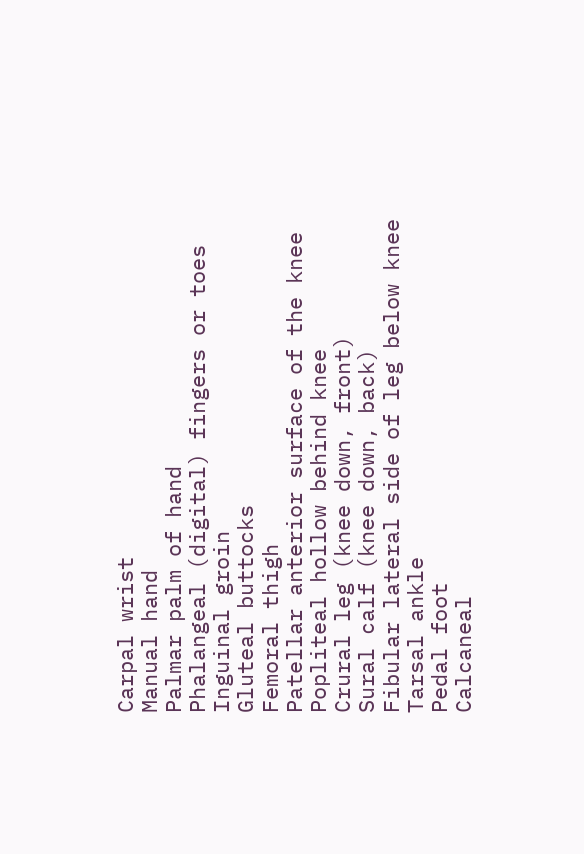Carpal wrist
Manual hand
Palmar palm of hand
Phalangeal (digital) fingers or toes
Inguinal groin
Gluteal buttocks
Femoral thigh
Patellar anterior surface of the knee
Popliteal hollow behind knee
Crural leg (knee down, front)
Sural calf (knee down, back)
Fibular lateral side of leg below knee
Tarsal ankle
Pedal foot
Calcaneal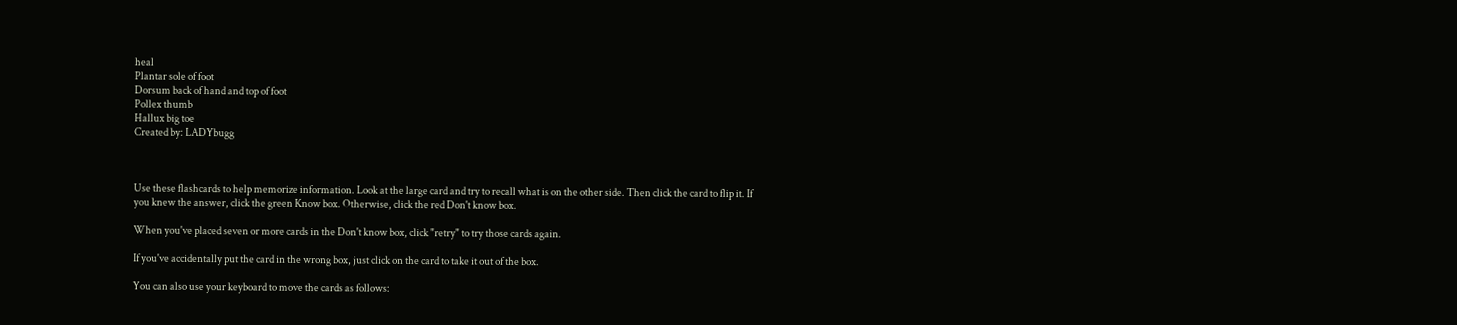heal
Plantar sole of foot
Dorsum back of hand and top of foot
Pollex thumb
Hallux big toe
Created by: LADYbugg



Use these flashcards to help memorize information. Look at the large card and try to recall what is on the other side. Then click the card to flip it. If you knew the answer, click the green Know box. Otherwise, click the red Don't know box.

When you've placed seven or more cards in the Don't know box, click "retry" to try those cards again.

If you've accidentally put the card in the wrong box, just click on the card to take it out of the box.

You can also use your keyboard to move the cards as follows: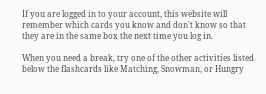If you are logged in to your account, this website will remember which cards you know and don't know so that they are in the same box the next time you log in.

When you need a break, try one of the other activities listed below the flashcards like Matching, Snowman, or Hungry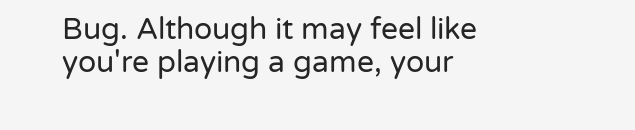Bug. Although it may feel like you're playing a game, your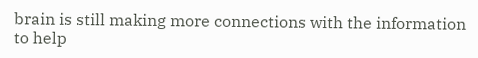brain is still making more connections with the information to help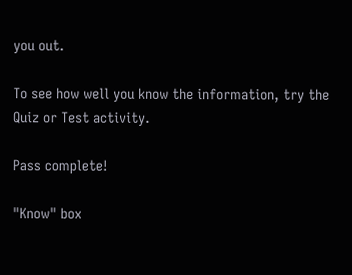you out.

To see how well you know the information, try the Quiz or Test activity.

Pass complete!

"Know" box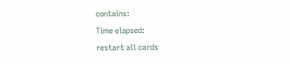contains:
Time elapsed:
restart all cards